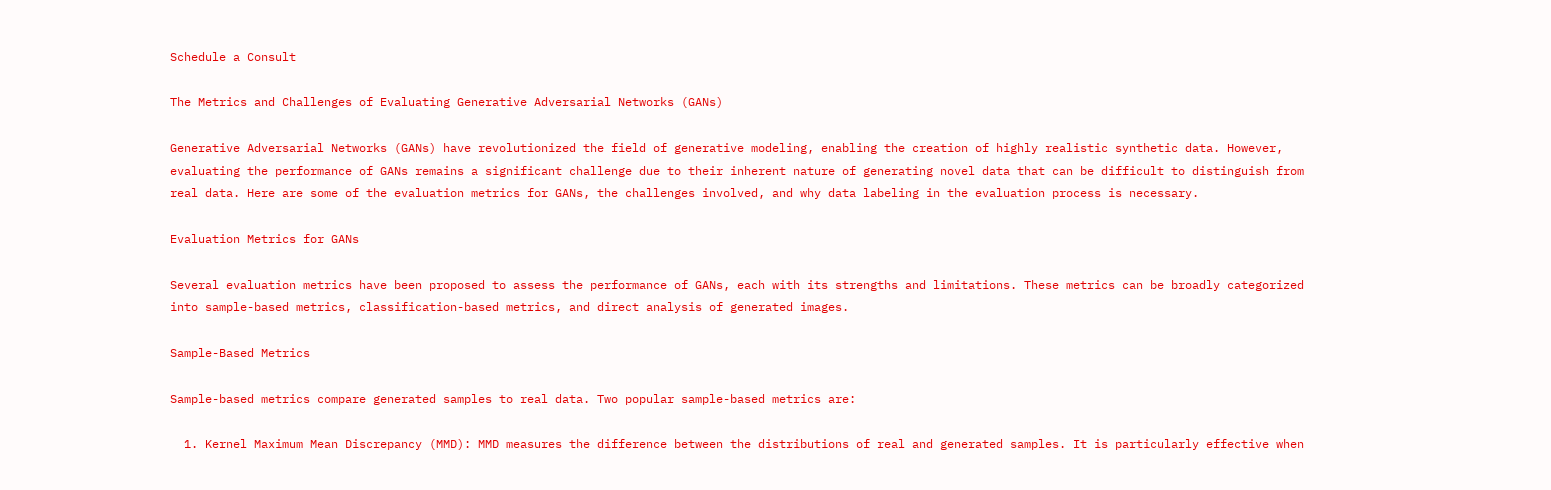Schedule a Consult

The Metrics and Challenges of Evaluating Generative Adversarial Networks (GANs)

Generative Adversarial Networks (GANs) have revolutionized the field of generative modeling, enabling the creation of highly realistic synthetic data. However, evaluating the performance of GANs remains a significant challenge due to their inherent nature of generating novel data that can be difficult to distinguish from real data. Here are some of the evaluation metrics for GANs, the challenges involved, and why data labeling in the evaluation process is necessary.

Evaluation Metrics for GANs

Several evaluation metrics have been proposed to assess the performance of GANs, each with its strengths and limitations. These metrics can be broadly categorized into sample-based metrics, classification-based metrics, and direct analysis of generated images.

Sample-Based Metrics

Sample-based metrics compare generated samples to real data. Two popular sample-based metrics are:

  1. Kernel Maximum Mean Discrepancy (MMD): MMD measures the difference between the distributions of real and generated samples. It is particularly effective when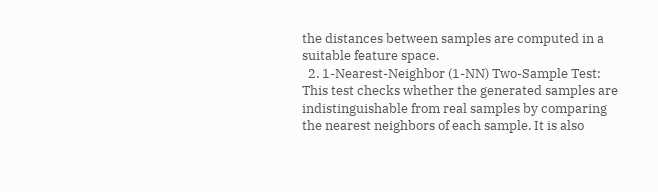the distances between samples are computed in a suitable feature space.
  2. 1-Nearest-Neighbor (1-NN) Two-Sample Test: This test checks whether the generated samples are indistinguishable from real samples by comparing the nearest neighbors of each sample. It is also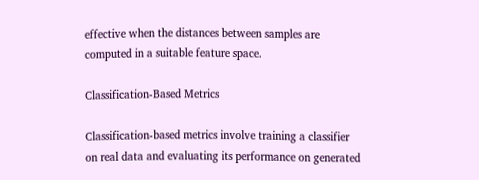effective when the distances between samples are computed in a suitable feature space.

Classification-Based Metrics

Classification-based metrics involve training a classifier on real data and evaluating its performance on generated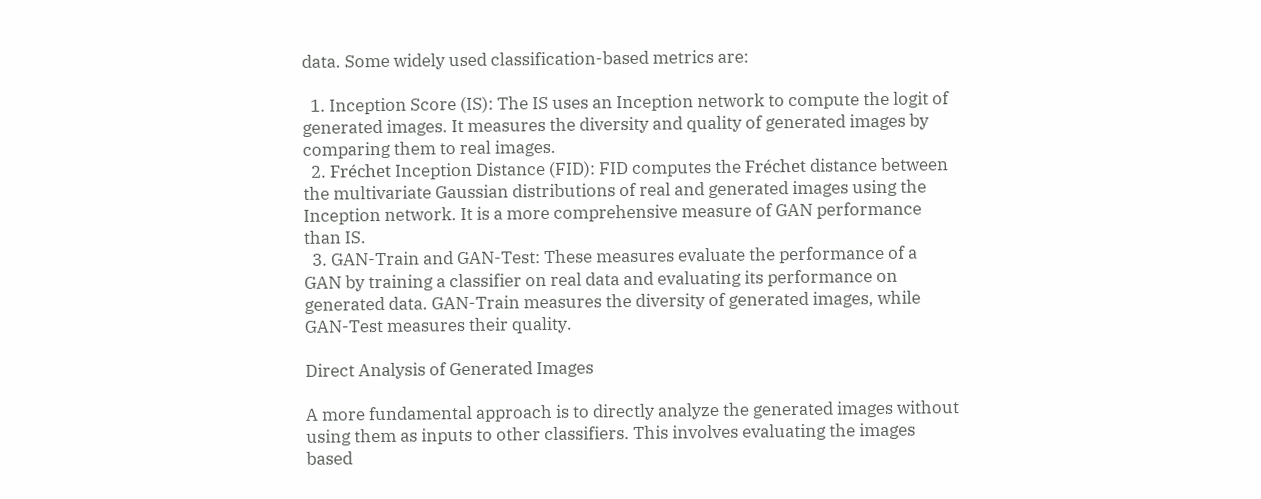data. Some widely used classification-based metrics are:

  1. Inception Score (IS): The IS uses an Inception network to compute the logit of generated images. It measures the diversity and quality of generated images by comparing them to real images.
  2. Fréchet Inception Distance (FID): FID computes the Fréchet distance between the multivariate Gaussian distributions of real and generated images using the Inception network. It is a more comprehensive measure of GAN performance than IS.
  3. GAN-Train and GAN-Test: These measures evaluate the performance of a GAN by training a classifier on real data and evaluating its performance on generated data. GAN-Train measures the diversity of generated images, while GAN-Test measures their quality.

Direct Analysis of Generated Images

A more fundamental approach is to directly analyze the generated images without using them as inputs to other classifiers. This involves evaluating the images based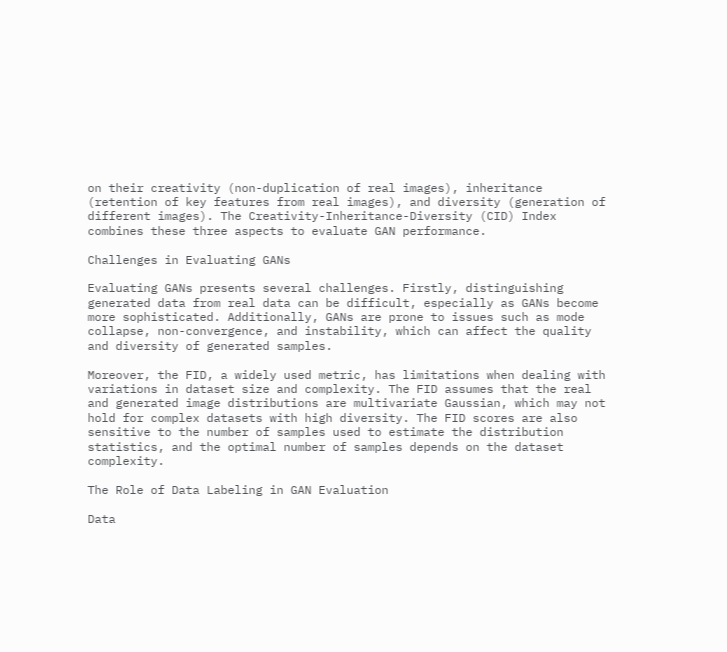on their creativity (non-duplication of real images), inheritance (retention of key features from real images), and diversity (generation of different images). The Creativity-Inheritance-Diversity (CID) Index combines these three aspects to evaluate GAN performance.

Challenges in Evaluating GANs

Evaluating GANs presents several challenges. Firstly, distinguishing generated data from real data can be difficult, especially as GANs become more sophisticated. Additionally, GANs are prone to issues such as mode collapse, non-convergence, and instability, which can affect the quality and diversity of generated samples.

Moreover, the FID, a widely used metric, has limitations when dealing with variations in dataset size and complexity. The FID assumes that the real and generated image distributions are multivariate Gaussian, which may not hold for complex datasets with high diversity. The FID scores are also sensitive to the number of samples used to estimate the distribution statistics, and the optimal number of samples depends on the dataset complexity.

The Role of Data Labeling in GAN Evaluation

Data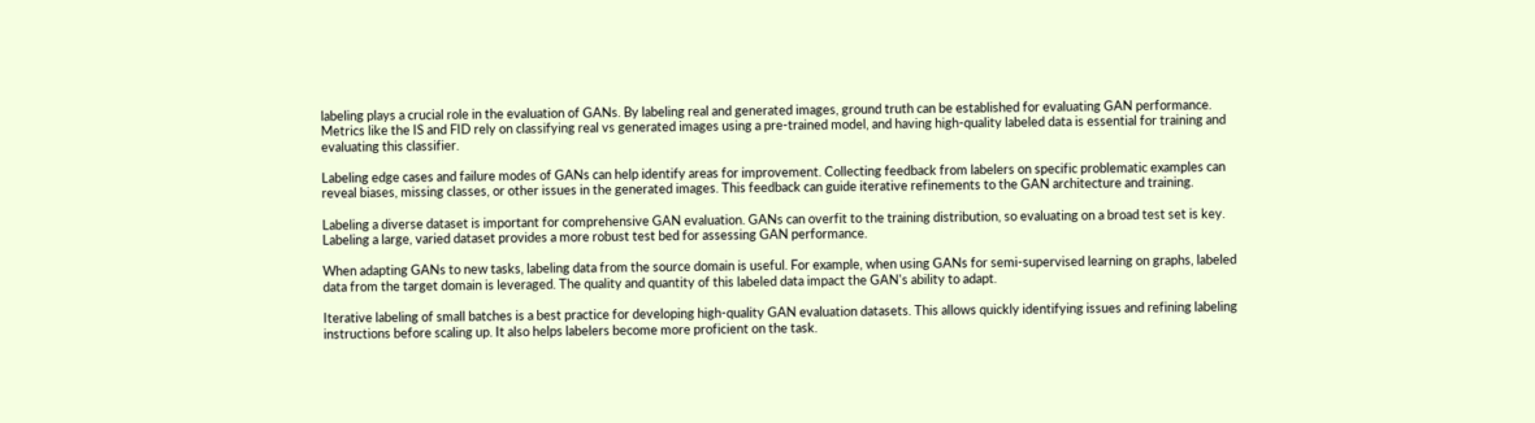labeling plays a crucial role in the evaluation of GANs. By labeling real and generated images, ground truth can be established for evaluating GAN performance. Metrics like the IS and FID rely on classifying real vs generated images using a pre-trained model, and having high-quality labeled data is essential for training and evaluating this classifier.

Labeling edge cases and failure modes of GANs can help identify areas for improvement. Collecting feedback from labelers on specific problematic examples can reveal biases, missing classes, or other issues in the generated images. This feedback can guide iterative refinements to the GAN architecture and training.

Labeling a diverse dataset is important for comprehensive GAN evaluation. GANs can overfit to the training distribution, so evaluating on a broad test set is key. Labeling a large, varied dataset provides a more robust test bed for assessing GAN performance.

When adapting GANs to new tasks, labeling data from the source domain is useful. For example, when using GANs for semi-supervised learning on graphs, labeled data from the target domain is leveraged. The quality and quantity of this labeled data impact the GAN's ability to adapt.

Iterative labeling of small batches is a best practice for developing high-quality GAN evaluation datasets. This allows quickly identifying issues and refining labeling instructions before scaling up. It also helps labelers become more proficient on the task.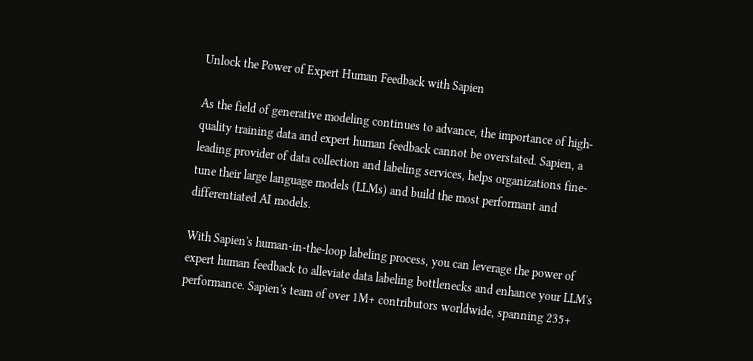Unlock the Power of Expert Human Feedback with Sapien

As the field of generative modeling continues to advance, the importance of high-quality training data and expert human feedback cannot be overstated. Sapien, a leading provider of data collection and labeling services, helps organizations fine-tune their large language models (LLMs) and build the most performant and differentiated AI models.

With Sapien's human-in-the-loop labeling process, you can leverage the power of expert human feedback to alleviate data labeling bottlenecks and enhance your LLM's performance. Sapien's team of over 1M+ contributors worldwide, spanning 235+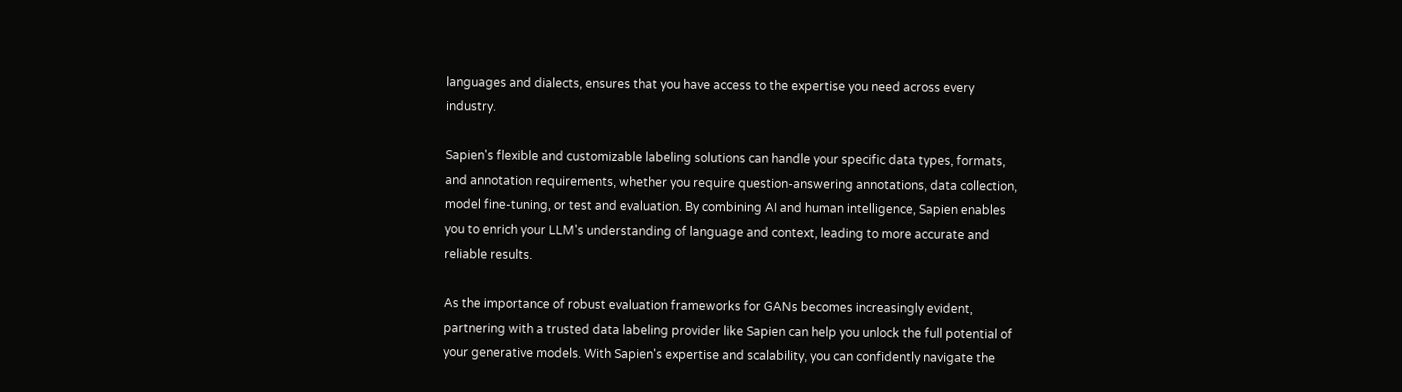languages and dialects, ensures that you have access to the expertise you need across every industry.

Sapien's flexible and customizable labeling solutions can handle your specific data types, formats, and annotation requirements, whether you require question-answering annotations, data collection, model fine-tuning, or test and evaluation. By combining AI and human intelligence, Sapien enables you to enrich your LLM's understanding of language and context, leading to more accurate and reliable results.

As the importance of robust evaluation frameworks for GANs becomes increasingly evident, partnering with a trusted data labeling provider like Sapien can help you unlock the full potential of your generative models. With Sapien's expertise and scalability, you can confidently navigate the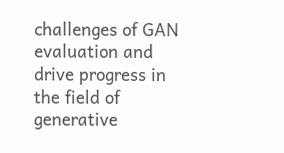challenges of GAN evaluation and drive progress in the field of generative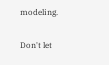modeling.

Don't let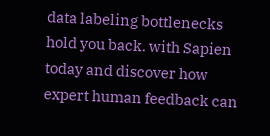data labeling bottlenecks hold you back. with Sapien today and discover how expert human feedback can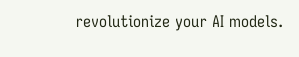revolutionize your AI models.